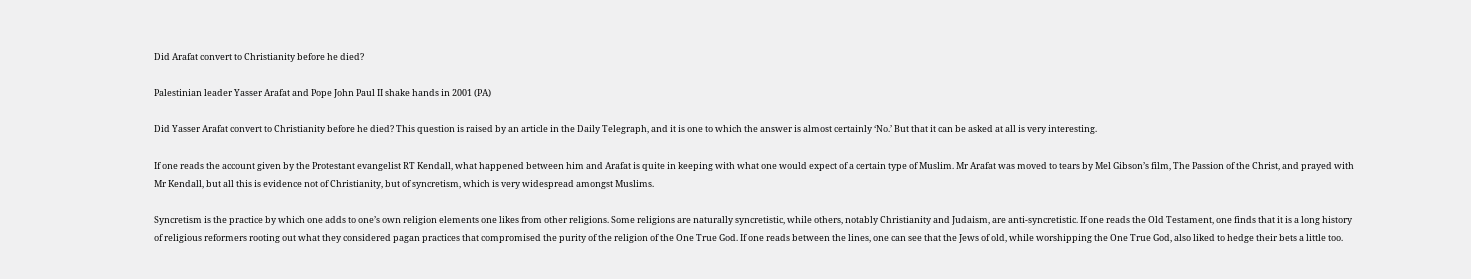Did Arafat convert to Christianity before he died?

Palestinian leader Yasser Arafat and Pope John Paul II shake hands in 2001 (PA)

Did Yasser Arafat convert to Christianity before he died? This question is raised by an article in the Daily Telegraph, and it is one to which the answer is almost certainly ‘No.’ But that it can be asked at all is very interesting.

If one reads the account given by the Protestant evangelist RT Kendall, what happened between him and Arafat is quite in keeping with what one would expect of a certain type of Muslim. Mr Arafat was moved to tears by Mel Gibson’s film, The Passion of the Christ, and prayed with Mr Kendall, but all this is evidence not of Christianity, but of syncretism, which is very widespread amongst Muslims.

Syncretism is the practice by which one adds to one’s own religion elements one likes from other religions. Some religions are naturally syncretistic, while others, notably Christianity and Judaism, are anti-syncretistic. If one reads the Old Testament, one finds that it is a long history of religious reformers rooting out what they considered pagan practices that compromised the purity of the religion of the One True God. If one reads between the lines, one can see that the Jews of old, while worshipping the One True God, also liked to hedge their bets a little too.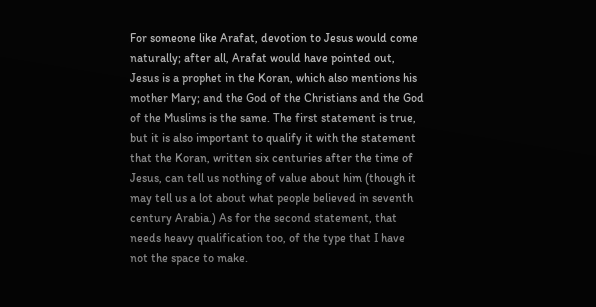For someone like Arafat, devotion to Jesus would come naturally; after all, Arafat would have pointed out, Jesus is a prophet in the Koran, which also mentions his mother Mary; and the God of the Christians and the God of the Muslims is the same. The first statement is true, but it is also important to qualify it with the statement that the Koran, written six centuries after the time of Jesus, can tell us nothing of value about him (though it may tell us a lot about what people believed in seventh century Arabia.) As for the second statement, that needs heavy qualification too, of the type that I have not the space to make.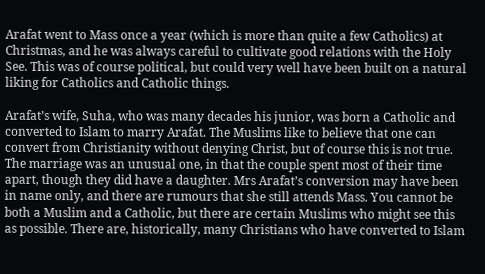Arafat went to Mass once a year (which is more than quite a few Catholics) at Christmas, and he was always careful to cultivate good relations with the Holy See. This was of course political, but could very well have been built on a natural liking for Catholics and Catholic things.

Arafat’s wife, Suha, who was many decades his junior, was born a Catholic and converted to Islam to marry Arafat. The Muslims like to believe that one can convert from Christianity without denying Christ, but of course this is not true. The marriage was an unusual one, in that the couple spent most of their time apart, though they did have a daughter. Mrs Arafat’s conversion may have been in name only, and there are rumours that she still attends Mass. You cannot be both a Muslim and a Catholic, but there are certain Muslims who might see this as possible. There are, historically, many Christians who have converted to Islam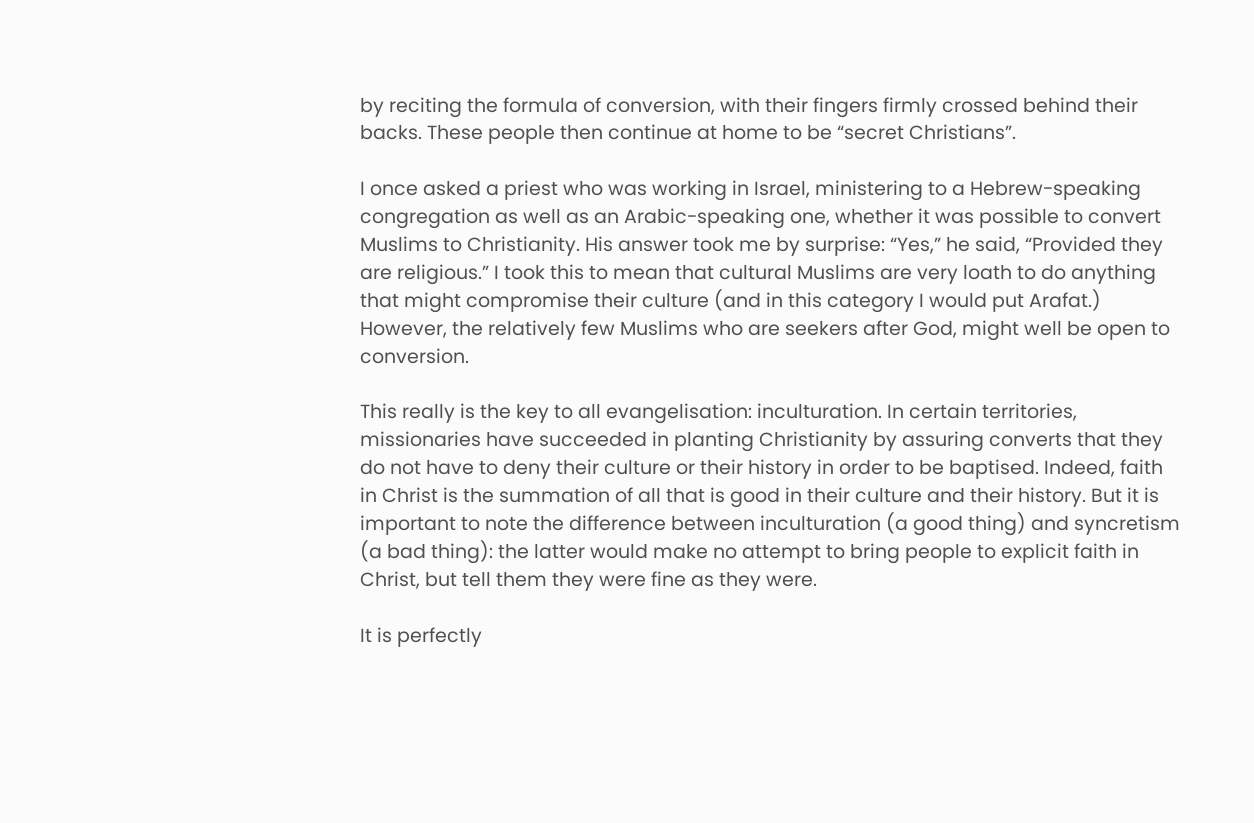by reciting the formula of conversion, with their fingers firmly crossed behind their backs. These people then continue at home to be “secret Christians”.

I once asked a priest who was working in Israel, ministering to a Hebrew-speaking congregation as well as an Arabic-speaking one, whether it was possible to convert Muslims to Christianity. His answer took me by surprise: “Yes,” he said, “Provided they are religious.” I took this to mean that cultural Muslims are very loath to do anything that might compromise their culture (and in this category I would put Arafat.) However, the relatively few Muslims who are seekers after God, might well be open to conversion.

This really is the key to all evangelisation: inculturation. In certain territories, missionaries have succeeded in planting Christianity by assuring converts that they do not have to deny their culture or their history in order to be baptised. Indeed, faith in Christ is the summation of all that is good in their culture and their history. But it is important to note the difference between inculturation (a good thing) and syncretism (a bad thing): the latter would make no attempt to bring people to explicit faith in Christ, but tell them they were fine as they were.

It is perfectly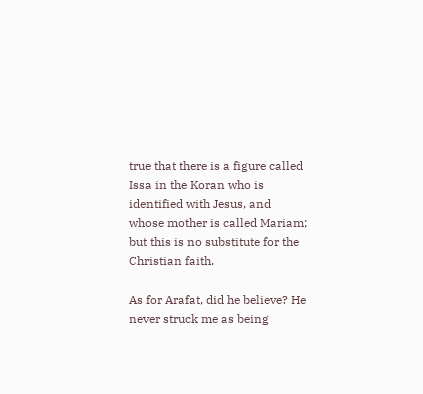true that there is a figure called Issa in the Koran who is identified with Jesus, and whose mother is called Mariam; but this is no substitute for the Christian faith.

As for Arafat, did he believe? He never struck me as being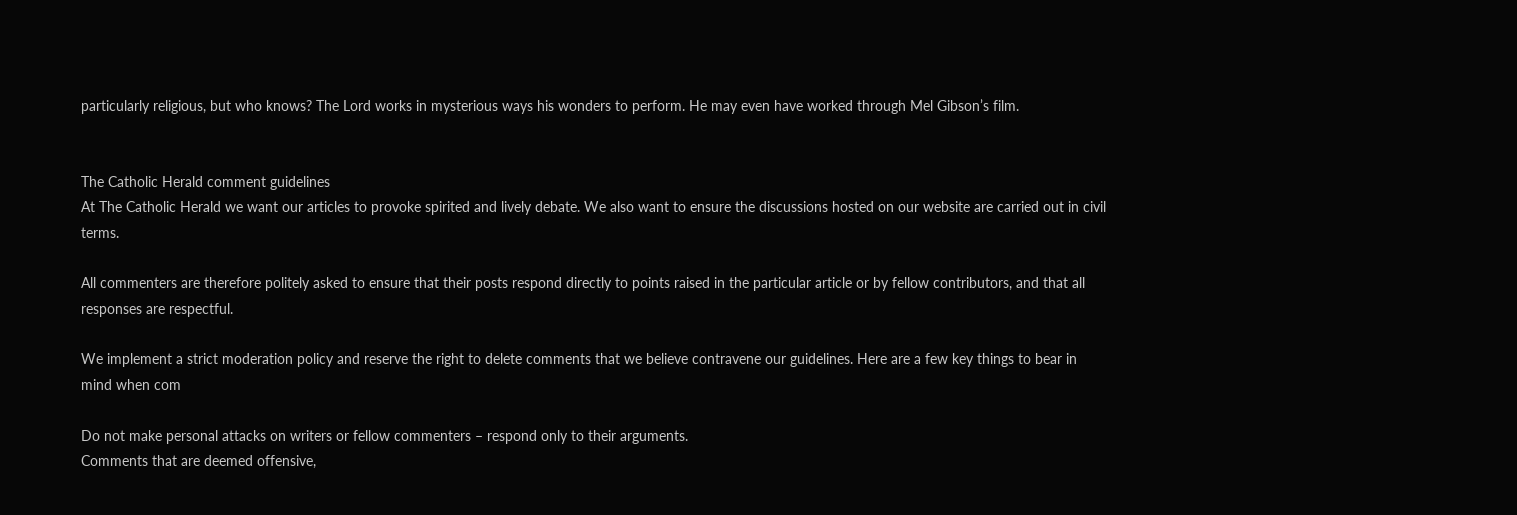particularly religious, but who knows? The Lord works in mysterious ways his wonders to perform. He may even have worked through Mel Gibson’s film.


The Catholic Herald comment guidelines
At The Catholic Herald we want our articles to provoke spirited and lively debate. We also want to ensure the discussions hosted on our website are carried out in civil terms.

All commenters are therefore politely asked to ensure that their posts respond directly to points raised in the particular article or by fellow contributors, and that all responses are respectful.

We implement a strict moderation policy and reserve the right to delete comments that we believe contravene our guidelines. Here are a few key things to bear in mind when com

Do not make personal attacks on writers or fellow commenters – respond only to their arguments.
Comments that are deemed offensive,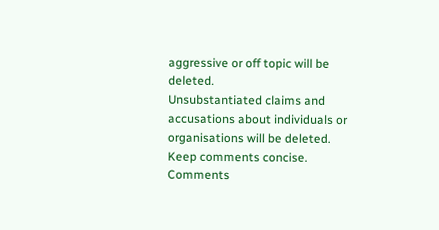aggressive or off topic will be deleted.
Unsubstantiated claims and accusations about individuals or organisations will be deleted.
Keep comments concise. Comments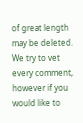of great length may be deleted.
We try to vet every comment, however if you would like to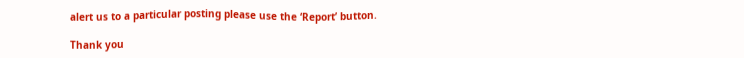alert us to a particular posting please use the ‘Report’ button.

Thank you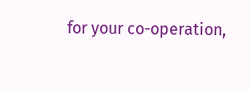for your co-operation,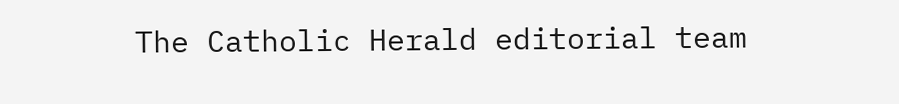The Catholic Herald editorial team